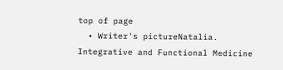top of page
  • Writer's pictureNatalia. Integrative and Functional Medicine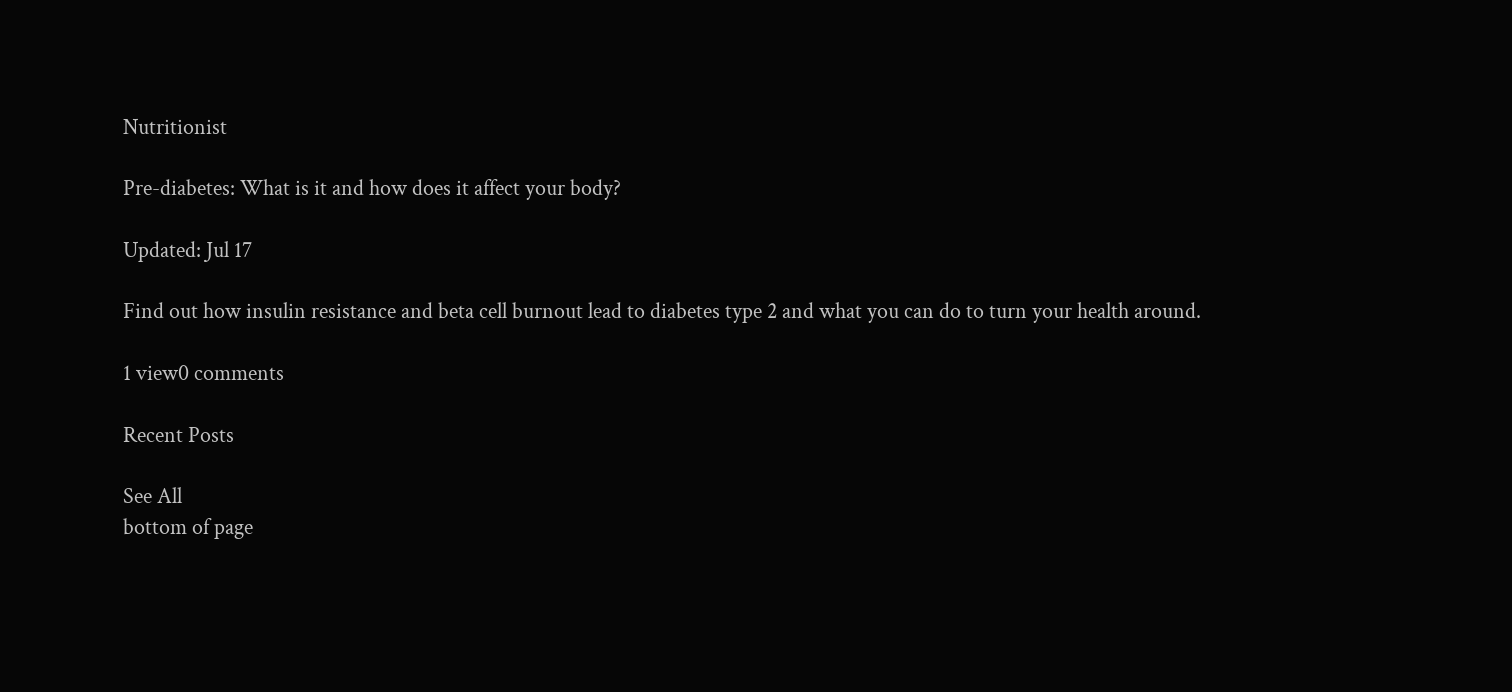Nutritionist

Pre-diabetes: What is it and how does it affect your body?

Updated: Jul 17

Find out how insulin resistance and beta cell burnout lead to diabetes type 2 and what you can do to turn your health around.

1 view0 comments

Recent Posts

See All
bottom of page